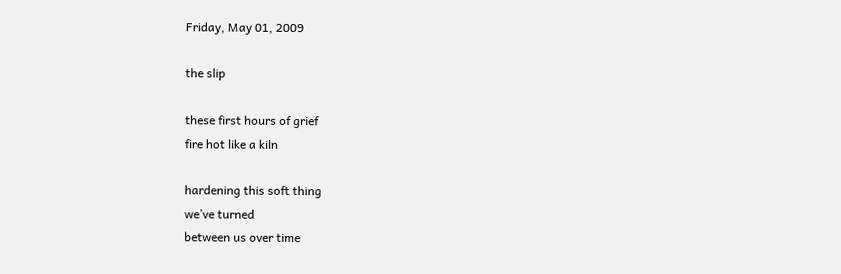Friday, May 01, 2009

the slip

these first hours of grief
fire hot like a kiln

hardening this soft thing
we’ve turned
between us over time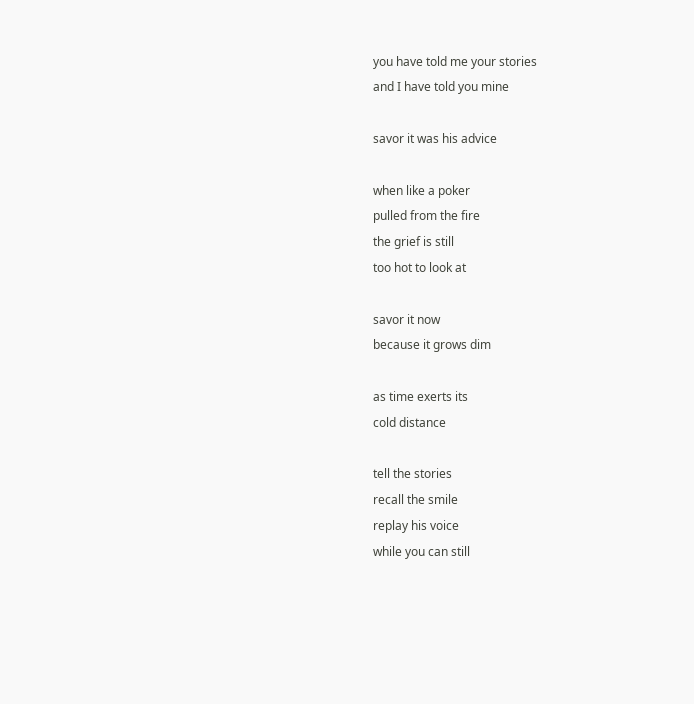you have told me your stories
and I have told you mine

savor it was his advice

when like a poker
pulled from the fire
the grief is still
too hot to look at

savor it now
because it grows dim

as time exerts its
cold distance

tell the stories
recall the smile
replay his voice
while you can still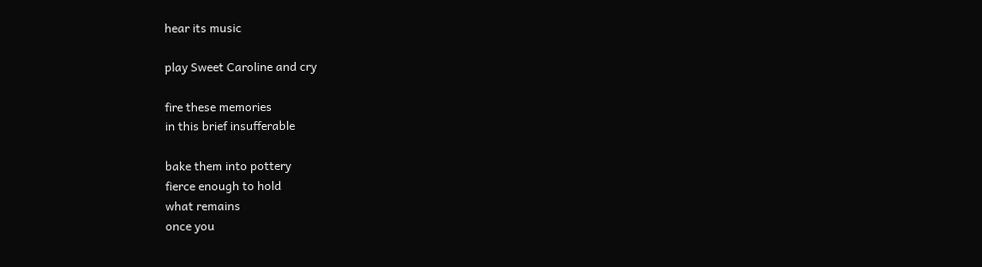hear its music

play Sweet Caroline and cry

fire these memories
in this brief insufferable

bake them into pottery
fierce enough to hold
what remains
once you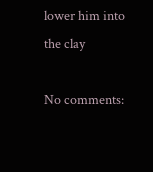lower him into
the clay

No comments: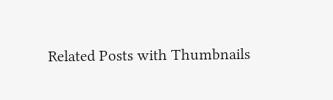Related Posts with Thumbnails